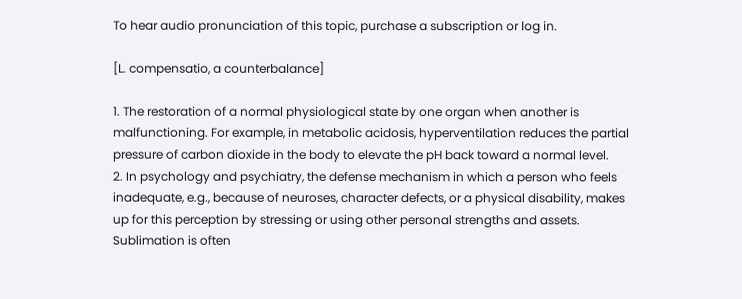To hear audio pronunciation of this topic, purchase a subscription or log in.

[L. compensatio, a counterbalance]

1. The restoration of a normal physiological state by one organ when another is malfunctioning. For example, in metabolic acidosis, hyperventilation reduces the partial pressure of carbon dioxide in the body to elevate the pH back toward a normal level.
2. In psychology and psychiatry, the defense mechanism in which a person who feels inadequate, e.g., because of neuroses, character defects, or a physical disability, makes up for this perception by stressing or using other personal strengths and assets. Sublimation is often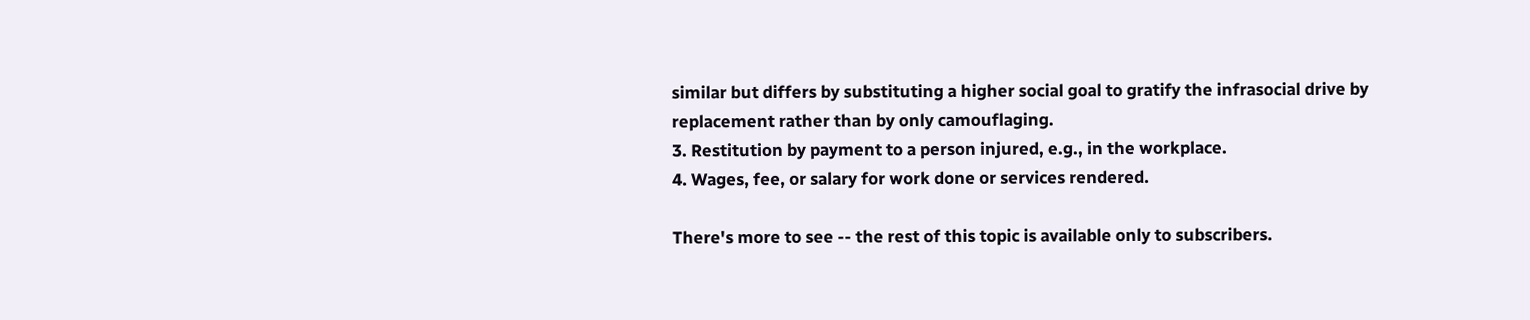similar but differs by substituting a higher social goal to gratify the infrasocial drive by replacement rather than by only camouflaging.
3. Restitution by payment to a person injured, e.g., in the workplace.
4. Wages, fee, or salary for work done or services rendered.

There's more to see -- the rest of this topic is available only to subscribers.